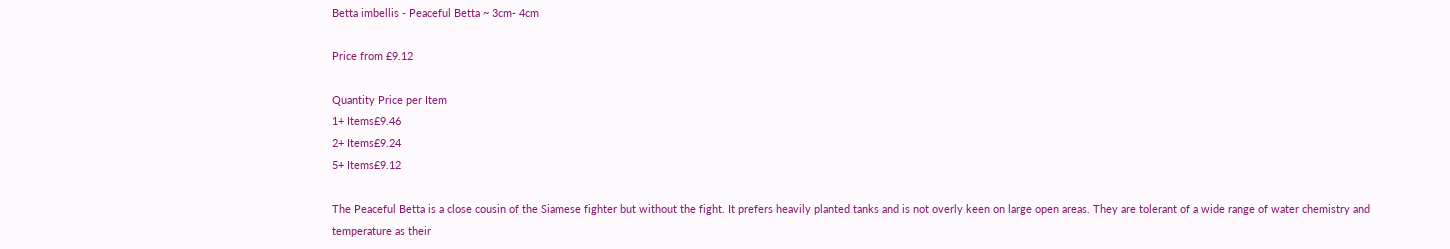Betta imbellis - Peaceful Betta ~ 3cm- 4cm

Price from £9.12

Quantity Price per Item
1+ Items£9.46
2+ Items£9.24
5+ Items£9.12

The Peaceful Betta is a close cousin of the Siamese fighter but without the fight. It prefers heavily planted tanks and is not overly keen on large open areas. They are tolerant of a wide range of water chemistry and temperature as their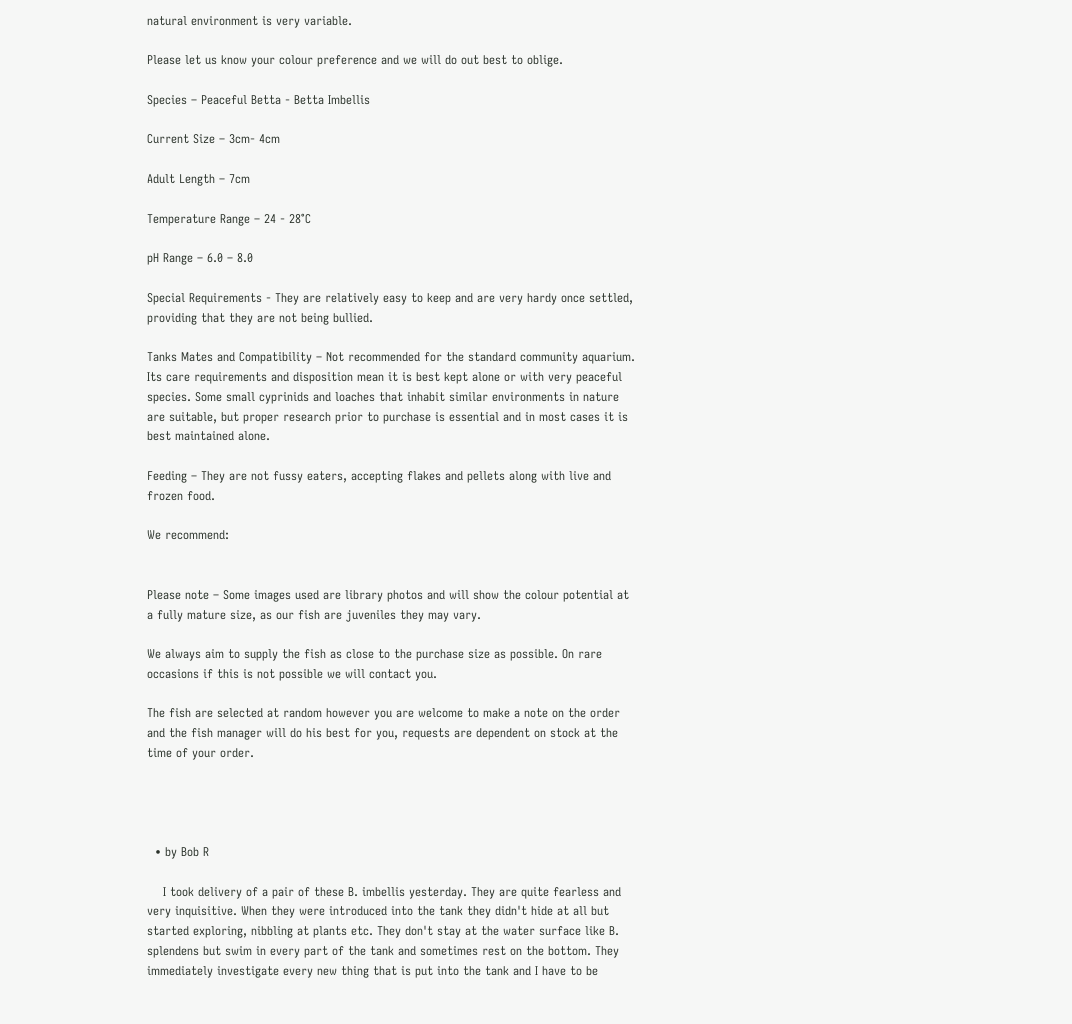natural environment is very variable.

Please let us know your colour preference and we will do out best to oblige.

Species – Peaceful Betta - Betta Imbellis

Current Size – 3cm- 4cm

Adult Length – 7cm

Temperature Range – 24 - 28°C

pH Range – 6.0 – 8.0

Special Requirements - They are relatively easy to keep and are very hardy once settled, providing that they are not being bullied.

Tanks Mates and Compatibility – Not recommended for the standard community aquarium. Its care requirements and disposition mean it is best kept alone or with very peaceful species. Some small cyprinids and loaches that inhabit similar environments in nature are suitable, but proper research prior to purchase is essential and in most cases it is best maintained alone.

Feeding – They are not fussy eaters, accepting flakes and pellets along with live and frozen food.

We recommend:


Please note – Some images used are library photos and will show the colour potential at a fully mature size, as our fish are juveniles they may vary.

We always aim to supply the fish as close to the purchase size as possible. On rare occasions if this is not possible we will contact you.

The fish are selected at random however you are welcome to make a note on the order and the fish manager will do his best for you, requests are dependent on stock at the time of your order.




  • by Bob R

    I took delivery of a pair of these B. imbellis yesterday. They are quite fearless and very inquisitive. When they were introduced into the tank they didn't hide at all but started exploring, nibbling at plants etc. They don't stay at the water surface like B. splendens but swim in every part of the tank and sometimes rest on the bottom. They immediately investigate every new thing that is put into the tank and I have to be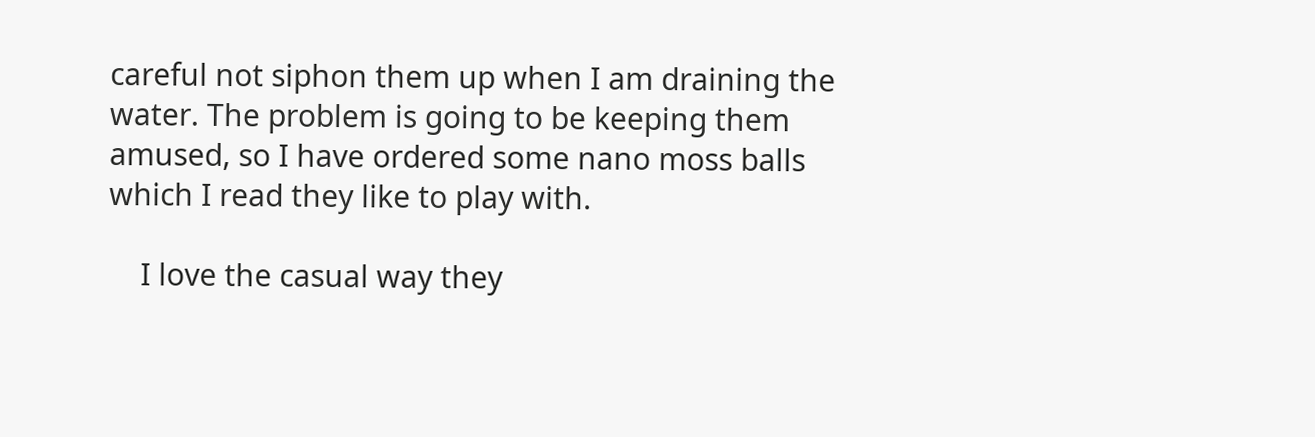careful not siphon them up when I am draining the water. The problem is going to be keeping them amused, so I have ordered some nano moss balls which I read they like to play with.

    I love the casual way they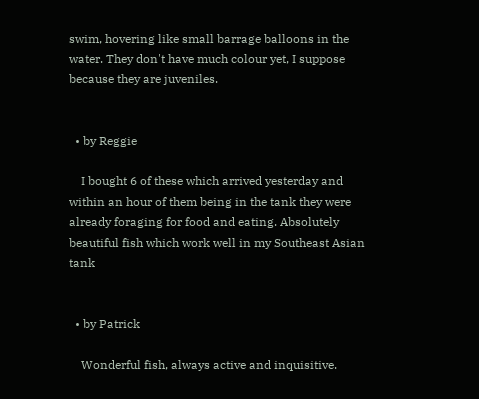swim, hovering like small barrage balloons in the water. They don't have much colour yet, I suppose because they are juveniles.


  • by Reggie

    I bought 6 of these which arrived yesterday and within an hour of them being in the tank they were already foraging for food and eating. Absolutely beautiful fish which work well in my Southeast Asian tank


  • by Patrick

    Wonderful fish, always active and inquisitive.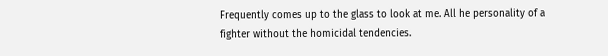Frequently comes up to the glass to look at me. All he personality of a fighter without the homicidal tendencies.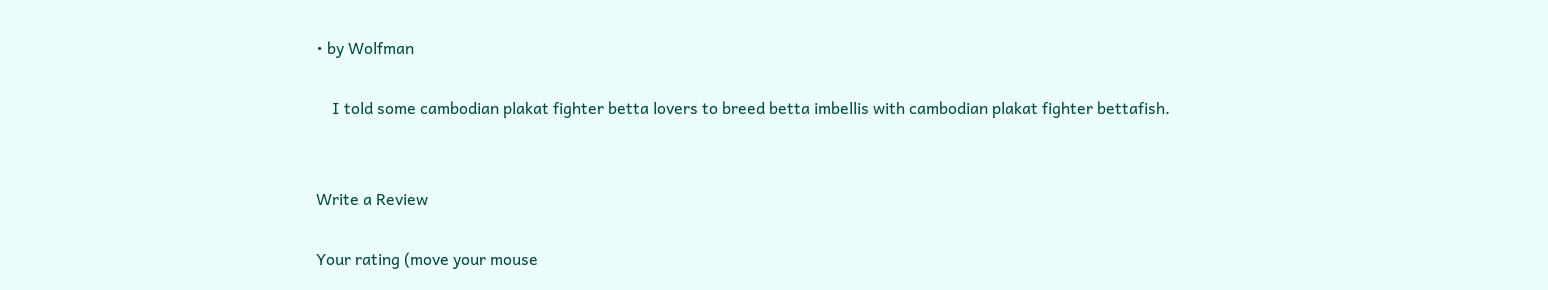• by Wolfman

    I told some cambodian plakat fighter betta lovers to breed betta imbellis with cambodian plakat fighter bettafish.


Write a Review

Your rating (move your mouse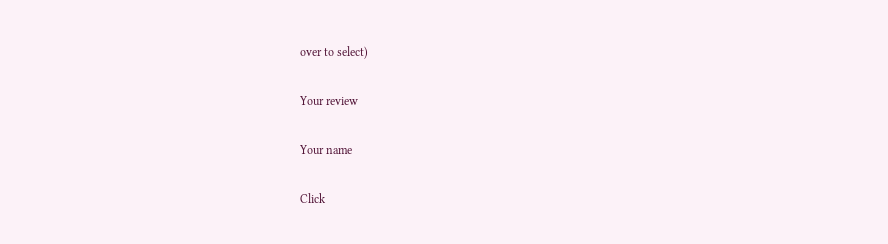over to select)

Your review

Your name

Click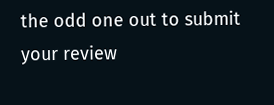the odd one out to submit your review